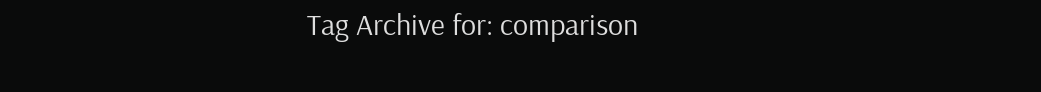Tag Archive for: comparison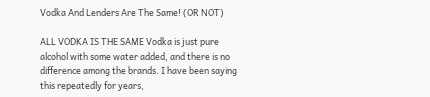Vodka And Lenders Are The Same! (OR NOT)

ALL VODKA IS THE SAME Vodka is just pure alcohol with some water added, and there is no difference among the brands. I have been saying this repeatedly for years,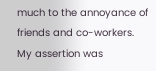much to the annoyance of friends and co-workers. My assertion was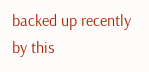backed up recently by this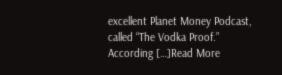excellent Planet Money Podcast, called “The Vodka Proof.” According […]Read More